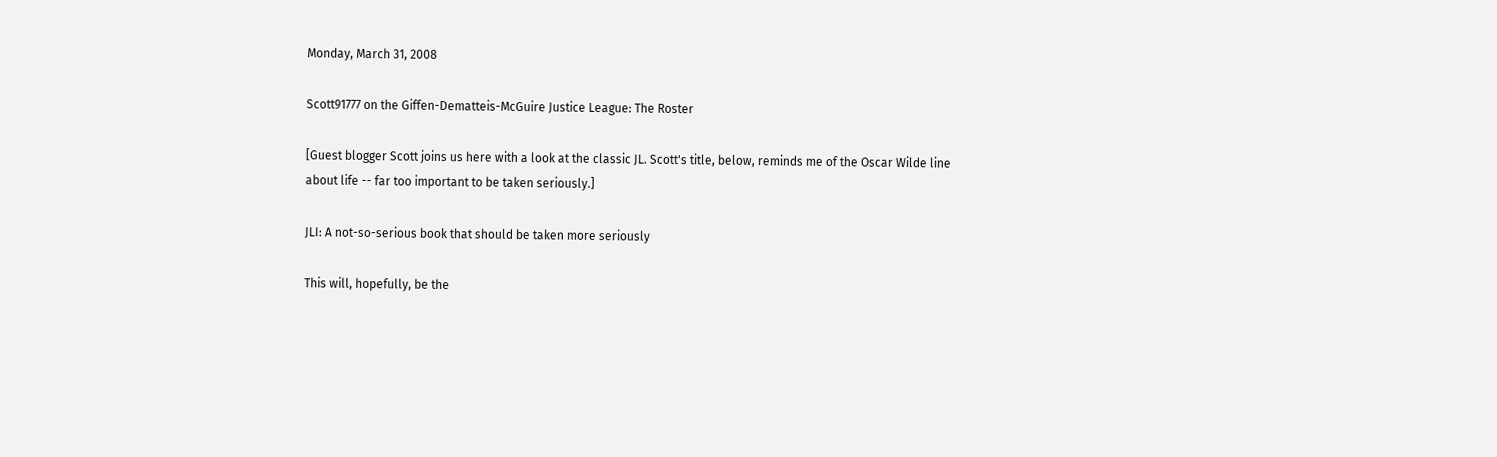Monday, March 31, 2008

Scott91777 on the Giffen-Dematteis-McGuire Justice League: The Roster

[Guest blogger Scott joins us here with a look at the classic JL. Scott's title, below, reminds me of the Oscar Wilde line about life -- far too important to be taken seriously.]

JLI: A not-so-serious book that should be taken more seriously

This will, hopefully, be the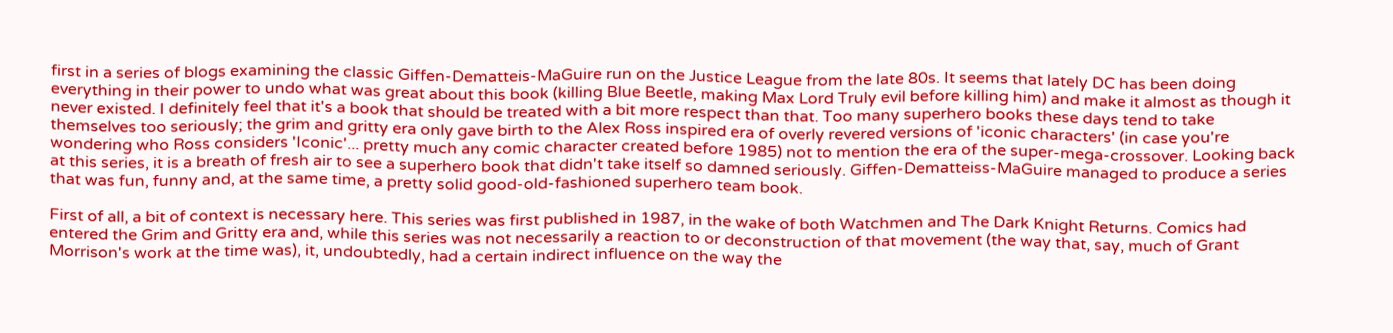first in a series of blogs examining the classic Giffen-Dematteis-MaGuire run on the Justice League from the late 80s. It seems that lately DC has been doing everything in their power to undo what was great about this book (killing Blue Beetle, making Max Lord Truly evil before killing him) and make it almost as though it never existed. I definitely feel that it's a book that should be treated with a bit more respect than that. Too many superhero books these days tend to take themselves too seriously; the grim and gritty era only gave birth to the Alex Ross inspired era of overly revered versions of 'iconic characters' (in case you're wondering who Ross considers 'Iconic'... pretty much any comic character created before 1985) not to mention the era of the super-mega-crossover. Looking back at this series, it is a breath of fresh air to see a superhero book that didn't take itself so damned seriously. Giffen-Dematteiss-MaGuire managed to produce a series that was fun, funny and, at the same time, a pretty solid good-old-fashioned superhero team book.

First of all, a bit of context is necessary here. This series was first published in 1987, in the wake of both Watchmen and The Dark Knight Returns. Comics had entered the Grim and Gritty era and, while this series was not necessarily a reaction to or deconstruction of that movement (the way that, say, much of Grant Morrison's work at the time was), it, undoubtedly, had a certain indirect influence on the way the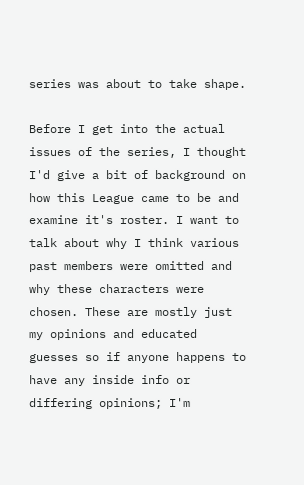series was about to take shape.

Before I get into the actual issues of the series, I thought I'd give a bit of background on how this League came to be and examine it's roster. I want to talk about why I think various past members were omitted and why these characters were chosen. These are mostly just my opinions and educated guesses so if anyone happens to have any inside info or differing opinions; I'm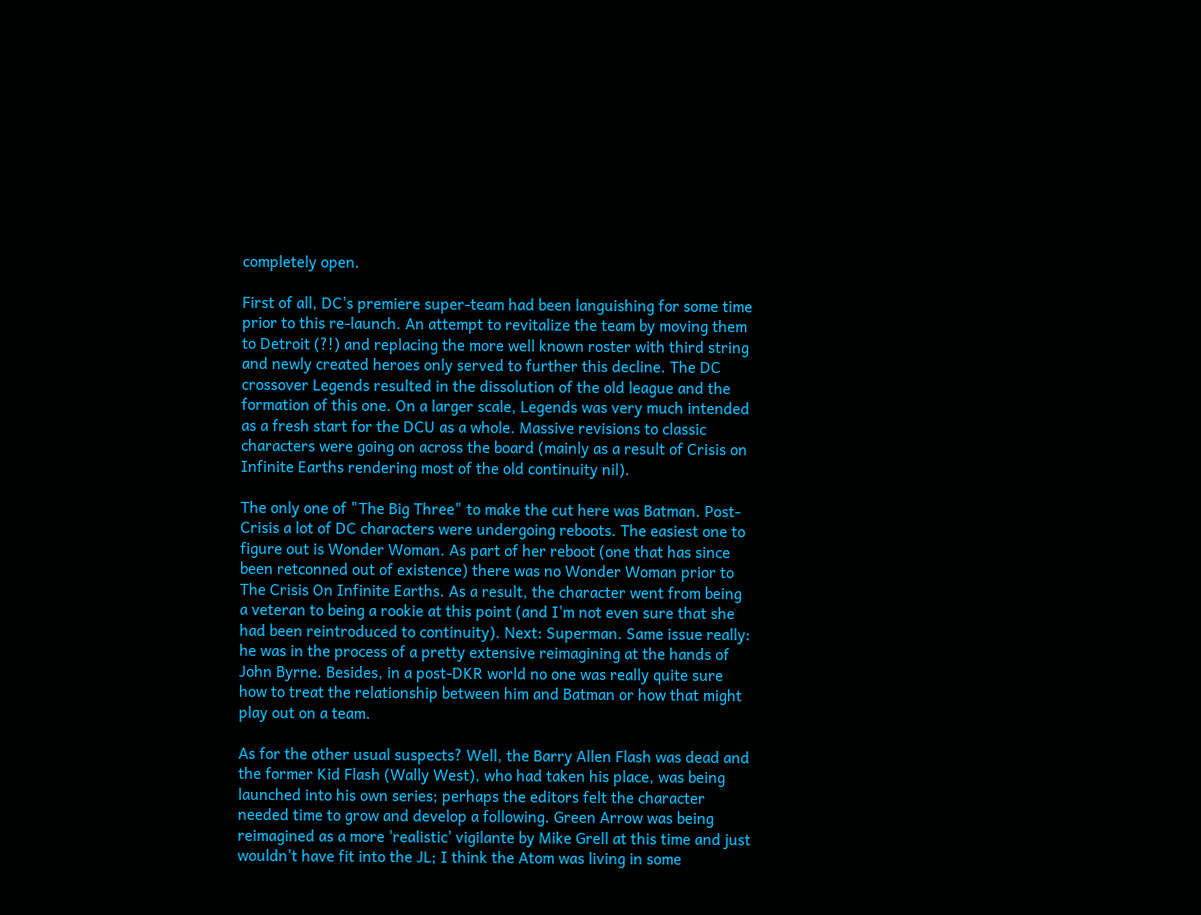completely open.

First of all, DC's premiere super-team had been languishing for some time prior to this re-launch. An attempt to revitalize the team by moving them to Detroit (?!) and replacing the more well known roster with third string and newly created heroes only served to further this decline. The DC crossover Legends resulted in the dissolution of the old league and the formation of this one. On a larger scale, Legends was very much intended as a fresh start for the DCU as a whole. Massive revisions to classic characters were going on across the board (mainly as a result of Crisis on Infinite Earths rendering most of the old continuity nil).

The only one of "The Big Three" to make the cut here was Batman. Post-Crisis a lot of DC characters were undergoing reboots. The easiest one to figure out is Wonder Woman. As part of her reboot (one that has since been retconned out of existence) there was no Wonder Woman prior to The Crisis On Infinite Earths. As a result, the character went from being a veteran to being a rookie at this point (and I'm not even sure that she had been reintroduced to continuity). Next: Superman. Same issue really: he was in the process of a pretty extensive reimagining at the hands of John Byrne. Besides, in a post-DKR world no one was really quite sure how to treat the relationship between him and Batman or how that might play out on a team.

As for the other usual suspects? Well, the Barry Allen Flash was dead and the former Kid Flash (Wally West), who had taken his place, was being launched into his own series; perhaps the editors felt the character needed time to grow and develop a following. Green Arrow was being reimagined as a more 'realistic' vigilante by Mike Grell at this time and just wouldn't have fit into the JL; I think the Atom was living in some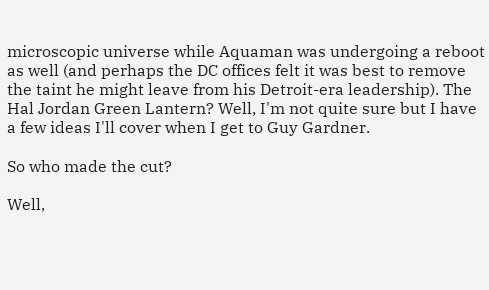microscopic universe while Aquaman was undergoing a reboot as well (and perhaps the DC offices felt it was best to remove the taint he might leave from his Detroit-era leadership). The Hal Jordan Green Lantern? Well, I'm not quite sure but I have a few ideas I'll cover when I get to Guy Gardner.

So who made the cut?

Well,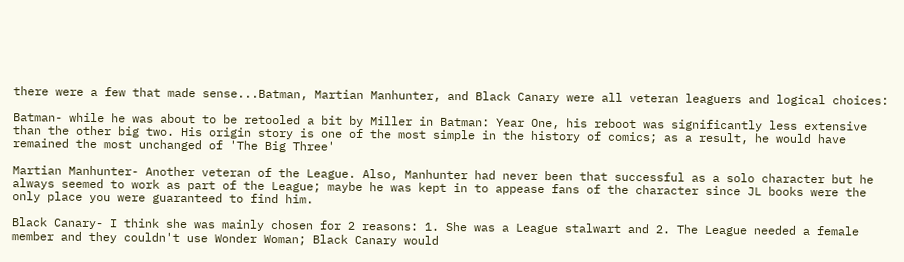there were a few that made sense...Batman, Martian Manhunter, and Black Canary were all veteran leaguers and logical choices:

Batman- while he was about to be retooled a bit by Miller in Batman: Year One, his reboot was significantly less extensive than the other big two. His origin story is one of the most simple in the history of comics; as a result, he would have remained the most unchanged of 'The Big Three'

Martian Manhunter- Another veteran of the League. Also, Manhunter had never been that successful as a solo character but he always seemed to work as part of the League; maybe he was kept in to appease fans of the character since JL books were the only place you were guaranteed to find him.

Black Canary- I think she was mainly chosen for 2 reasons: 1. She was a League stalwart and 2. The League needed a female member and they couldn't use Wonder Woman; Black Canary would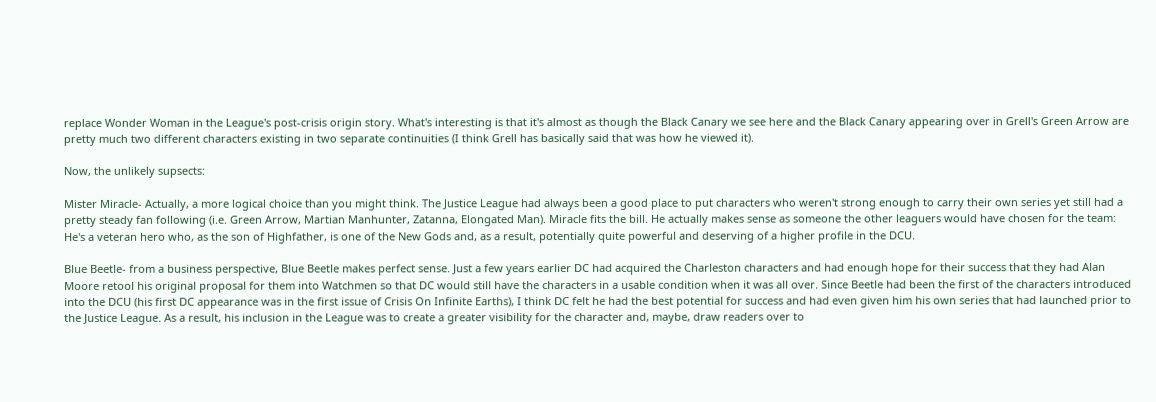replace Wonder Woman in the League's post-crisis origin story. What's interesting is that it's almost as though the Black Canary we see here and the Black Canary appearing over in Grell's Green Arrow are pretty much two different characters existing in two separate continuities (I think Grell has basically said that was how he viewed it).

Now, the unlikely supsects:

Mister Miracle- Actually, a more logical choice than you might think. The Justice League had always been a good place to put characters who weren't strong enough to carry their own series yet still had a pretty steady fan following (i.e. Green Arrow, Martian Manhunter, Zatanna, Elongated Man). Miracle fits the bill. He actually makes sense as someone the other leaguers would have chosen for the team: He's a veteran hero who, as the son of Highfather, is one of the New Gods and, as a result, potentially quite powerful and deserving of a higher profile in the DCU.

Blue Beetle- from a business perspective, Blue Beetle makes perfect sense. Just a few years earlier DC had acquired the Charleston characters and had enough hope for their success that they had Alan Moore retool his original proposal for them into Watchmen so that DC would still have the characters in a usable condition when it was all over. Since Beetle had been the first of the characters introduced into the DCU (his first DC appearance was in the first issue of Crisis On Infinite Earths), I think DC felt he had the best potential for success and had even given him his own series that had launched prior to the Justice League. As a result, his inclusion in the League was to create a greater visibility for the character and, maybe, draw readers over to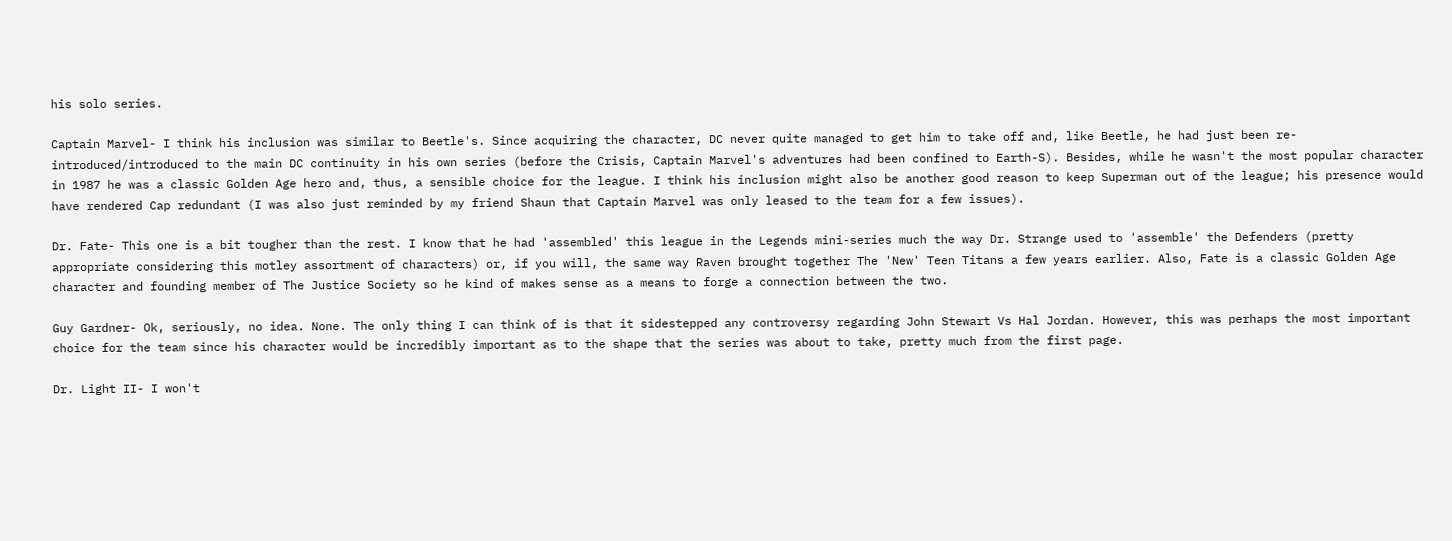his solo series.

Captain Marvel- I think his inclusion was similar to Beetle's. Since acquiring the character, DC never quite managed to get him to take off and, like Beetle, he had just been re-introduced/introduced to the main DC continuity in his own series (before the Crisis, Captain Marvel's adventures had been confined to Earth-S). Besides, while he wasn't the most popular character in 1987 he was a classic Golden Age hero and, thus, a sensible choice for the league. I think his inclusion might also be another good reason to keep Superman out of the league; his presence would have rendered Cap redundant (I was also just reminded by my friend Shaun that Captain Marvel was only leased to the team for a few issues).

Dr. Fate- This one is a bit tougher than the rest. I know that he had 'assembled' this league in the Legends mini-series much the way Dr. Strange used to 'assemble' the Defenders (pretty appropriate considering this motley assortment of characters) or, if you will, the same way Raven brought together The 'New' Teen Titans a few years earlier. Also, Fate is a classic Golden Age character and founding member of The Justice Society so he kind of makes sense as a means to forge a connection between the two.

Guy Gardner- Ok, seriously, no idea. None. The only thing I can think of is that it sidestepped any controversy regarding John Stewart Vs Hal Jordan. However, this was perhaps the most important choice for the team since his character would be incredibly important as to the shape that the series was about to take, pretty much from the first page.

Dr. Light II- I won't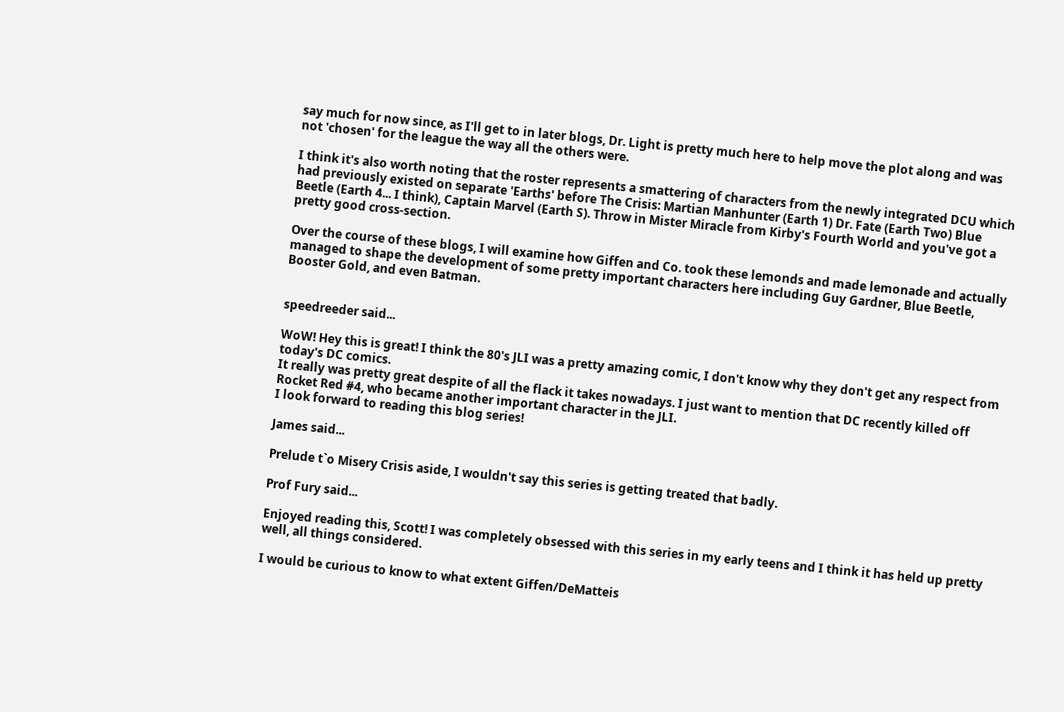say much for now since, as I'll get to in later blogs, Dr. Light is pretty much here to help move the plot along and was not 'chosen' for the league the way all the others were.

I think it's also worth noting that the roster represents a smattering of characters from the newly integrated DCU which had previously existed on separate 'Earths' before The Crisis: Martian Manhunter (Earth 1) Dr. Fate (Earth Two) Blue Beetle (Earth 4... I think), Captain Marvel (Earth S). Throw in Mister Miracle from Kirby's Fourth World and you've got a pretty good cross-section.

Over the course of these blogs, I will examine how Giffen and Co. took these lemonds and made lemonade and actually managed to shape the development of some pretty important characters here including Guy Gardner, Blue Beetle, Booster Gold, and even Batman.


speedreeder said...

WoW! Hey this is great! I think the 80's JLI was a pretty amazing comic, I don't know why they don't get any respect from today's DC comics.
It really was pretty great despite of all the flack it takes nowadays. I just want to mention that DC recently killed off Rocket Red #4, who became another important character in the JLI.
I look forward to reading this blog series!

James said...

Prelude t`o Misery Crisis aside, I wouldn't say this series is getting treated that badly.

Prof Fury said...

Enjoyed reading this, Scott! I was completely obsessed with this series in my early teens and I think it has held up pretty well, all things considered.

I would be curious to know to what extent Giffen/DeMatteis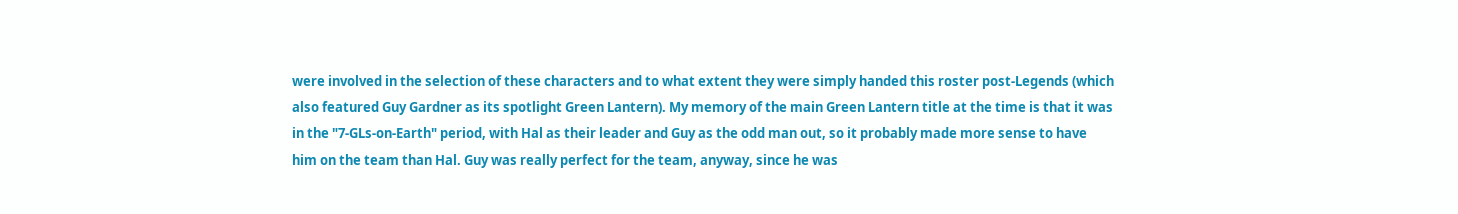were involved in the selection of these characters and to what extent they were simply handed this roster post-Legends (which also featured Guy Gardner as its spotlight Green Lantern). My memory of the main Green Lantern title at the time is that it was in the "7-GLs-on-Earth" period, with Hal as their leader and Guy as the odd man out, so it probably made more sense to have him on the team than Hal. Guy was really perfect for the team, anyway, since he was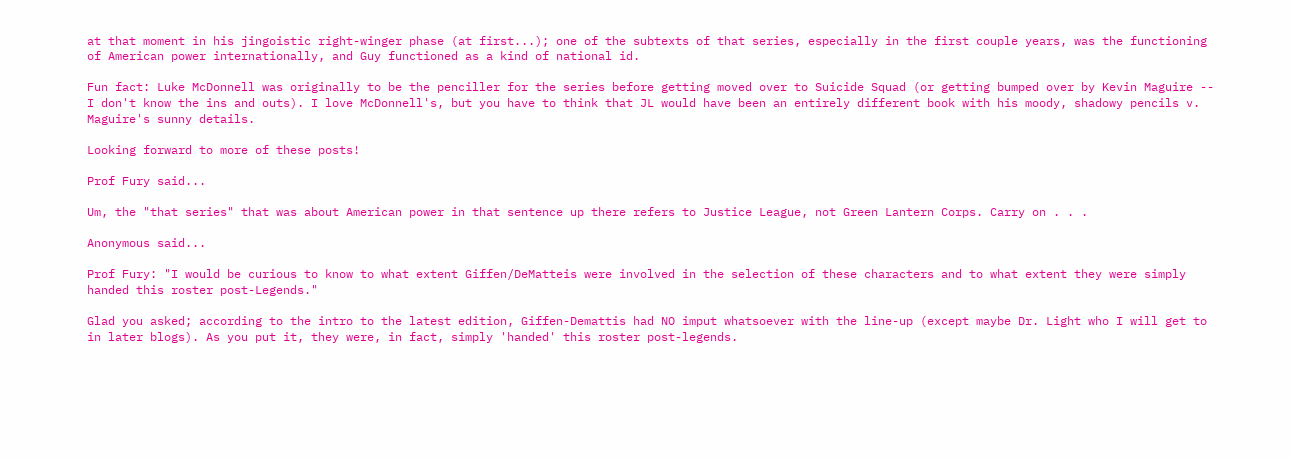at that moment in his jingoistic right-winger phase (at first...); one of the subtexts of that series, especially in the first couple years, was the functioning of American power internationally, and Guy functioned as a kind of national id.

Fun fact: Luke McDonnell was originally to be the penciller for the series before getting moved over to Suicide Squad (or getting bumped over by Kevin Maguire -- I don't know the ins and outs). I love McDonnell's, but you have to think that JL would have been an entirely different book with his moody, shadowy pencils v. Maguire's sunny details.

Looking forward to more of these posts!

Prof Fury said...

Um, the "that series" that was about American power in that sentence up there refers to Justice League, not Green Lantern Corps. Carry on . . .

Anonymous said...

Prof Fury: "I would be curious to know to what extent Giffen/DeMatteis were involved in the selection of these characters and to what extent they were simply handed this roster post-Legends."

Glad you asked; according to the intro to the latest edition, Giffen-Demattis had NO imput whatsoever with the line-up (except maybe Dr. Light who I will get to in later blogs). As you put it, they were, in fact, simply 'handed' this roster post-legends.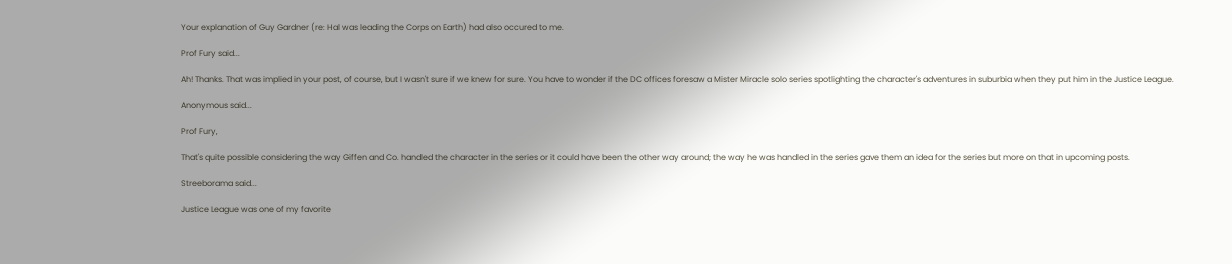Your explanation of Guy Gardner (re: Hal was leading the Corps on Earth) had also occured to me.

Prof Fury said...

Ah! Thanks. That was implied in your post, of course, but I wasn't sure if we knew for sure. You have to wonder if the DC offices foresaw a Mister Miracle solo series spotlighting the character's adventures in suburbia when they put him in the Justice League.

Anonymous said...

Prof Fury,

That's quite possible considering the way Giffen and Co. handled the character in the series or it could have been the other way around; the way he was handled in the series gave them an idea for the series but more on that in upcoming posts.

Streeborama said...

Justice League was one of my favorite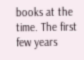books at the time. The first few years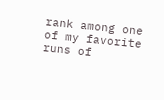rank among one of my favorite runs of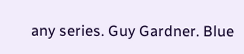any series. Guy Gardner. Blue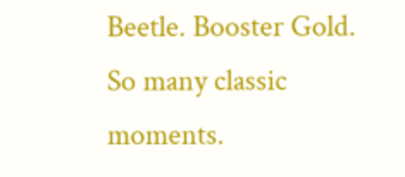Beetle. Booster Gold. So many classic moments.